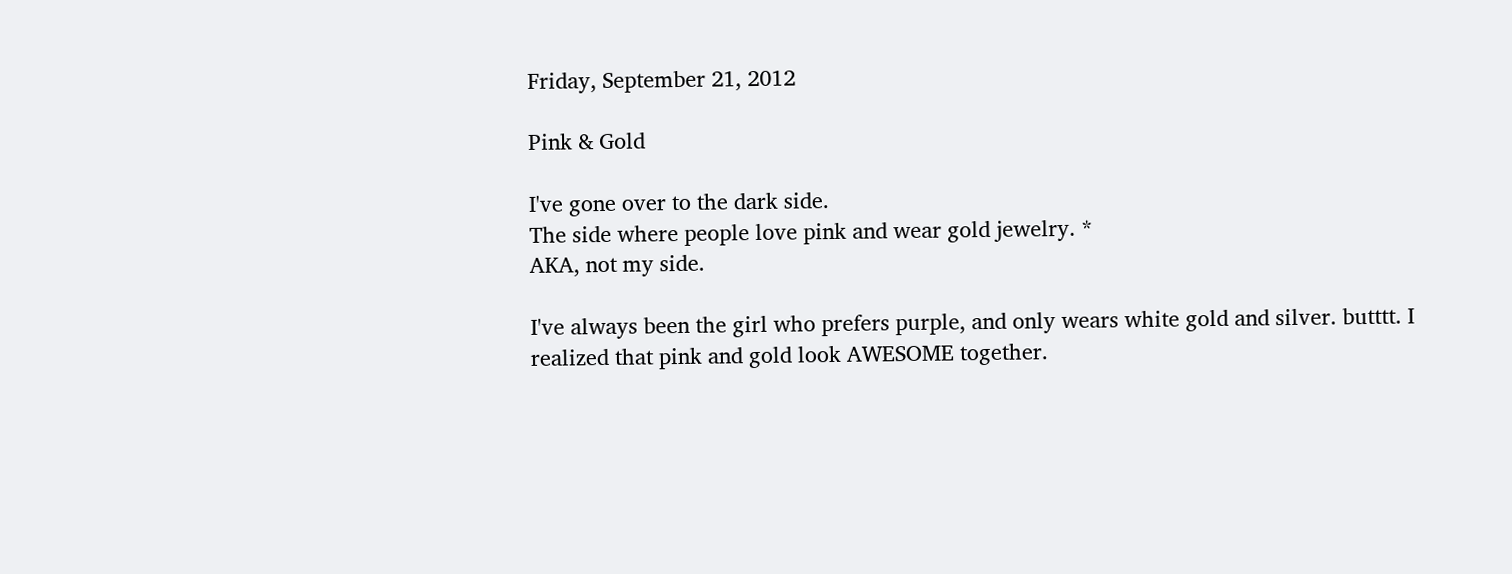Friday, September 21, 2012

Pink & Gold

I've gone over to the dark side.
The side where people love pink and wear gold jewelry. *
AKA, not my side.

I've always been the girl who prefers purple, and only wears white gold and silver. butttt. I realized that pink and gold look AWESOME together.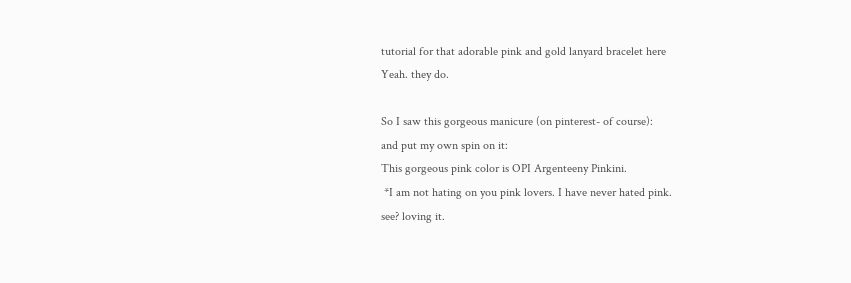tutorial for that adorable pink and gold lanyard bracelet here
Yeah. they do.

So I saw this gorgeous manicure (on pinterest- of course):
and put my own spin on it:
This gorgeous pink color is OPI Argenteeny Pinkini.
 *I am not hating on you pink lovers. I have never hated pink.
see? loving it.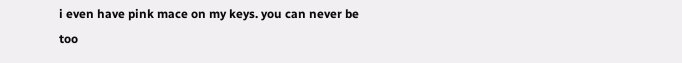i even have pink mace on my keys. you can never be too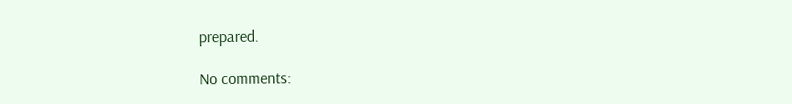prepared.

No comments: